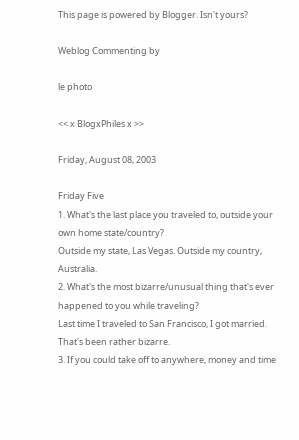This page is powered by Blogger. Isn't yours?

Weblog Commenting by

le photo

<< x BlogxPhiles x >>

Friday, August 08, 2003

Friday Five
1. What's the last place you traveled to, outside your own home state/country?
Outside my state, Las Vegas. Outside my country, Australia.
2. What's the most bizarre/unusual thing that's ever happened to you while traveling?
Last time I traveled to San Francisco, I got married. That's been rather bizarre.
3. If you could take off to anywhere, money and time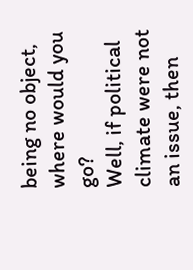being no object, where would you go?
Well, if political climate were not an issue, then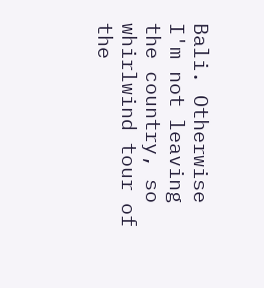Bali. Otherwise I'm not leaving the country, so whirlwind tour of the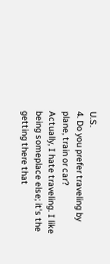U.S.
4. Do you prefer traveling by plane, train or car?
Actually, I hate traveling. I like being someplace else; it's the getting there that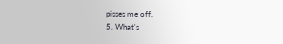pisses me off.
5. What's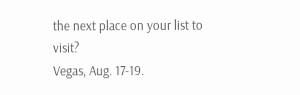the next place on your list to visit?
Vegas, Aug. 17-19.